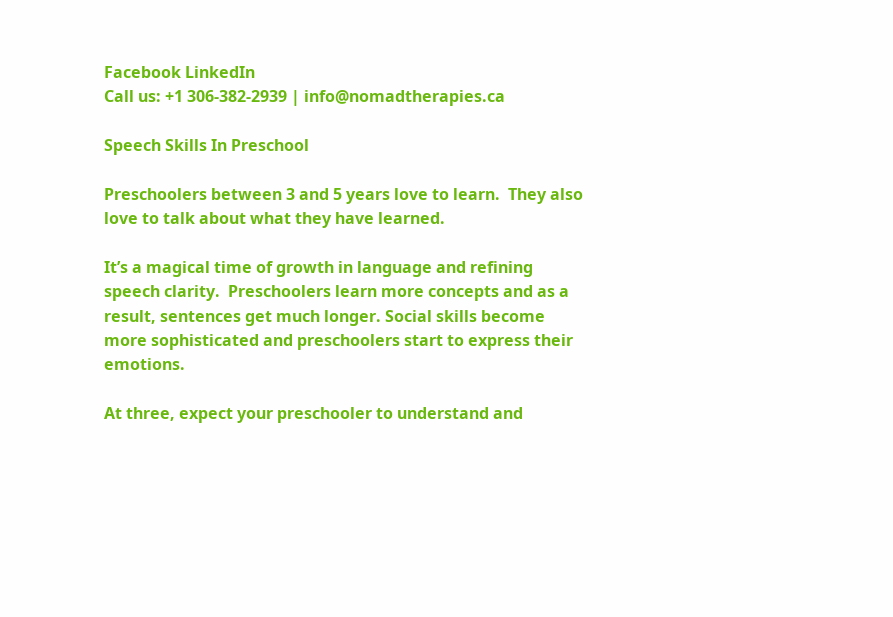Facebook LinkedIn
Call us: +1 306-382-2939 | info@nomadtherapies.ca

Speech Skills In Preschool

Preschoolers between 3 and 5 years love to learn.  They also love to talk about what they have learned.

It’s a magical time of growth in language and refining speech clarity.  Preschoolers learn more concepts and as a result, sentences get much longer. Social skills become more sophisticated and preschoolers start to express their emotions.

At three, expect your preschooler to understand and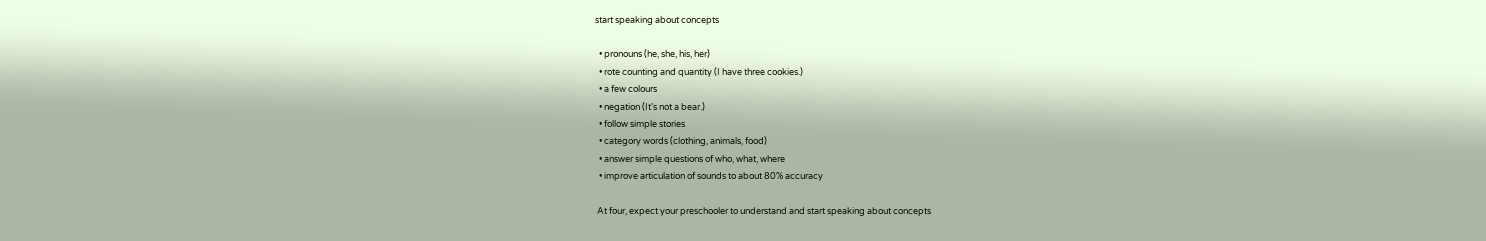start speaking about concepts

  • pronouns (he, she, his, her)
  • rote counting and quantity (I have three cookies.)
  • a few colours
  • negation (It’s not a bear.)
  • follow simple stories
  • category words (clothing, animals, food)
  • answer simple questions of who, what, where
  • improve articulation of sounds to about 80% accuracy

 At four, expect your preschooler to understand and start speaking about concepts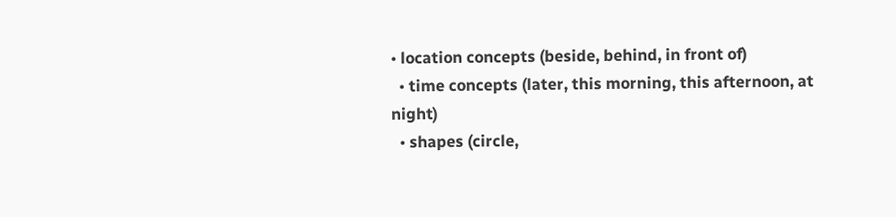• location concepts (beside, behind, in front of)
  • time concepts (later, this morning, this afternoon, at night)
  • shapes (circle,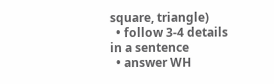square, triangle)
  • follow 3-4 details in a sentence
  • answer WH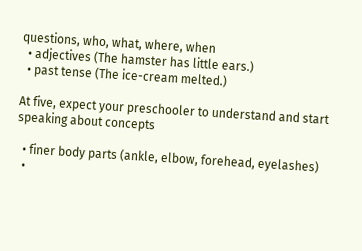questions, who, what, where, when
  • adjectives (The hamster has little ears.)
  • past tense (The ice-cream melted.)

At five, expect your preschooler to understand and start speaking about concepts

  • finer body parts (ankle, elbow, forehead, eyelashes)
  •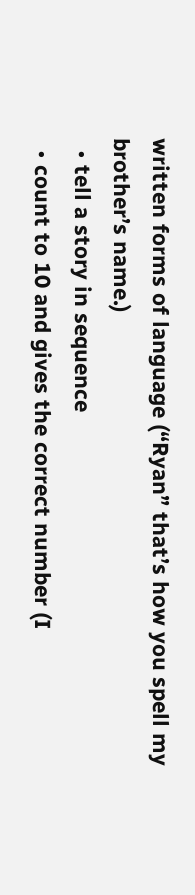written forms of language (“Ryan” that’s how you spell my brother’s name.)
  • tell a story in sequence
  • count to 10 and gives the correct number (I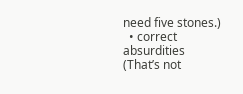need five stones.)
  • correct absurdities (That’s not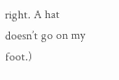right. A hat doesn’t go on my foot.)